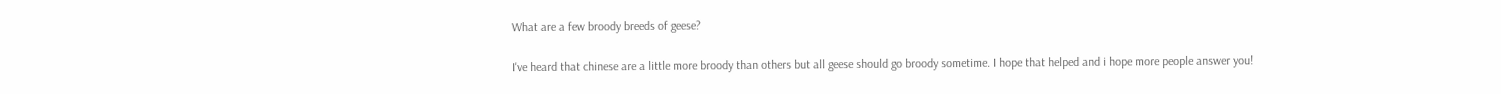What are a few broody breeds of geese?

I've heard that chinese are a little more broody than others but all geese should go broody sometime. I hope that helped and i hope more people answer you!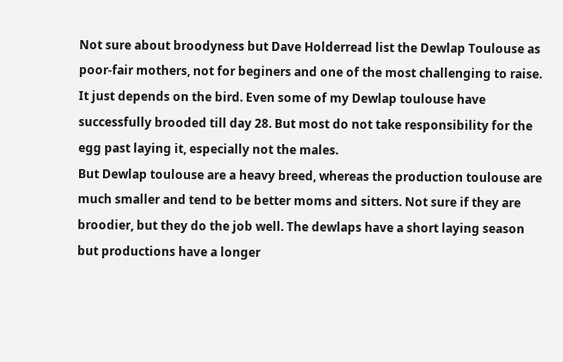Not sure about broodyness but Dave Holderread list the Dewlap Toulouse as poor-fair mothers, not for beginers and one of the most challenging to raise.
It just depends on the bird. Even some of my Dewlap toulouse have successfully brooded till day 28. But most do not take responsibility for the egg past laying it, especially not the males.
But Dewlap toulouse are a heavy breed, whereas the production toulouse are much smaller and tend to be better moms and sitters. Not sure if they are broodier, but they do the job well. The dewlaps have a short laying season but productions have a longer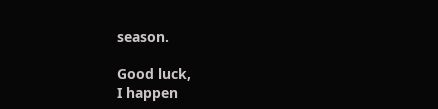season.

Good luck,
I happen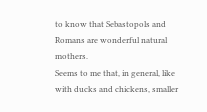to know that Sebastopols and Romans are wonderful natural mothers.
Seems to me that, in general, like with ducks and chickens, smaller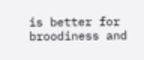is better for broodiness and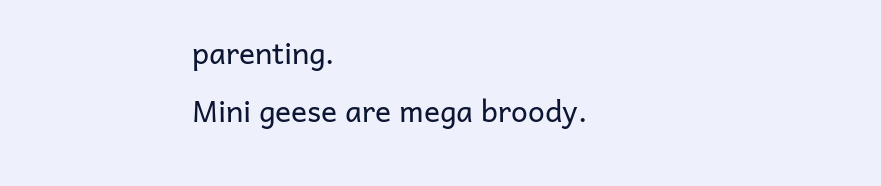parenting.
Mini geese are mega broody.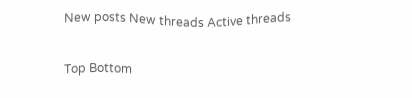New posts New threads Active threads

Top Bottom